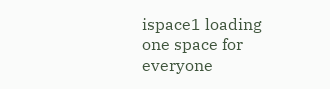ispace1 loading
one space for everyone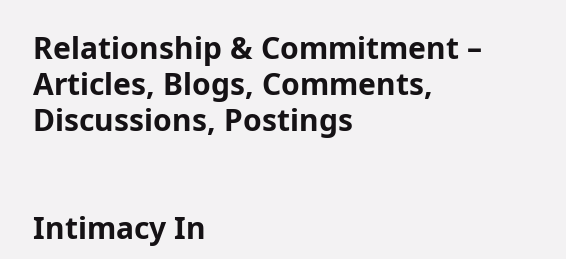Relationship & Commitment – Articles, Blogs, Comments, Discussions, Postings


Intimacy In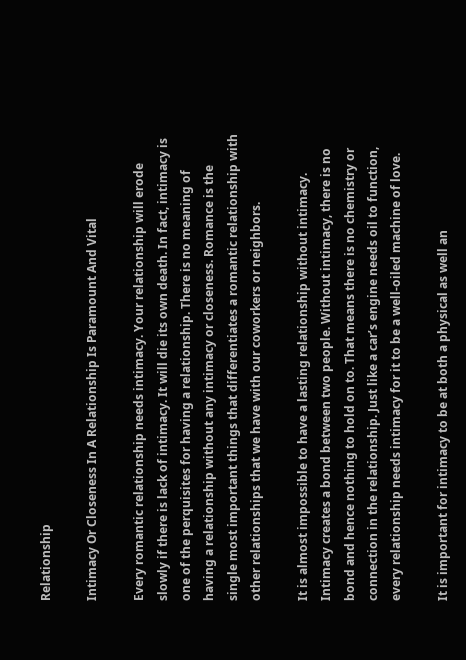Relationship

Intimacy Or Closeness In A Relationship Is Paramount And Vital

Every romantic relationship needs intimacy. Your relationship will erode slowly if there is lack of intimacy. It will die its own death. In fact, intimacy is one of the perquisites for having a relationship. There is no meaning of having a relationship without any intimacy or closeness. Romance is the single most important things that differentiates a romantic relationship with other relationships that we have with our coworkers or neighbors.

It is almost impossible to have a lasting relationship without intimacy. Intimacy creates a bond between two people. Without intimacy, there is no bond and hence nothing to hold on to. That means there is no chemistry or connection in the relationship. Just like a car’s engine needs oil to function, every relationship needs intimacy for it to be a well-oiled machine of love.

It is important for intimacy to be at both a physical as well an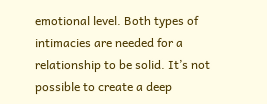emotional level. Both types of intimacies are needed for a relationship to be solid. It’s not possible to create a deep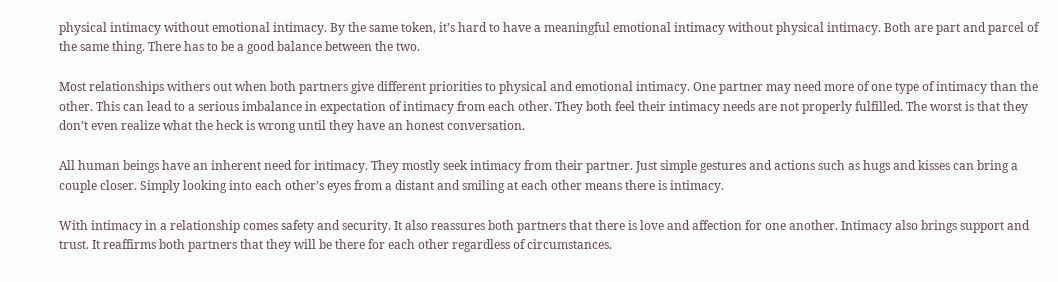physical intimacy without emotional intimacy. By the same token, it’s hard to have a meaningful emotional intimacy without physical intimacy. Both are part and parcel of the same thing. There has to be a good balance between the two.

Most relationships withers out when both partners give different priorities to physical and emotional intimacy. One partner may need more of one type of intimacy than the other. This can lead to a serious imbalance in expectation of intimacy from each other. They both feel their intimacy needs are not properly fulfilled. The worst is that they don’t even realize what the heck is wrong until they have an honest conversation.

All human beings have an inherent need for intimacy. They mostly seek intimacy from their partner. Just simple gestures and actions such as hugs and kisses can bring a couple closer. Simply looking into each other’s eyes from a distant and smiling at each other means there is intimacy.

With intimacy in a relationship comes safety and security. It also reassures both partners that there is love and affection for one another. Intimacy also brings support and trust. It reaffirms both partners that they will be there for each other regardless of circumstances.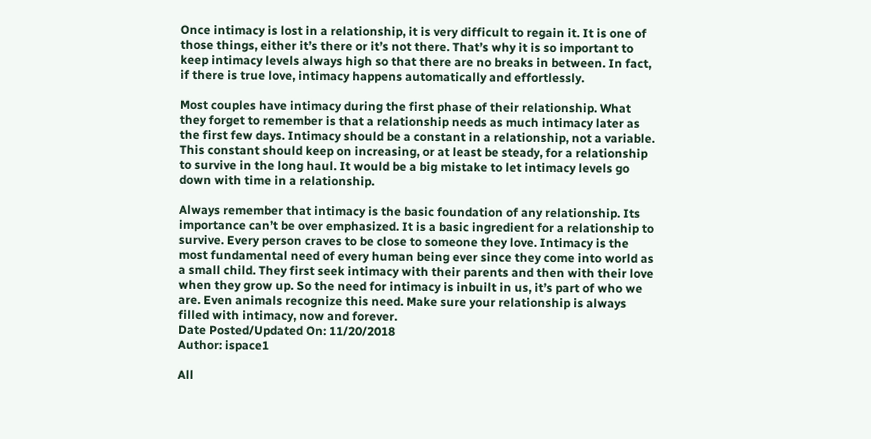Once intimacy is lost in a relationship, it is very difficult to regain it. It is one of those things, either it’s there or it’s not there. That’s why it is so important to keep intimacy levels always high so that there are no breaks in between. In fact, if there is true love, intimacy happens automatically and effortlessly.

Most couples have intimacy during the first phase of their relationship. What they forget to remember is that a relationship needs as much intimacy later as the first few days. Intimacy should be a constant in a relationship, not a variable. This constant should keep on increasing, or at least be steady, for a relationship to survive in the long haul. It would be a big mistake to let intimacy levels go down with time in a relationship.

Always remember that intimacy is the basic foundation of any relationship. Its importance can’t be over emphasized. It is a basic ingredient for a relationship to survive. Every person craves to be close to someone they love. Intimacy is the most fundamental need of every human being ever since they come into world as a small child. They first seek intimacy with their parents and then with their love when they grow up. So the need for intimacy is inbuilt in us, it’s part of who we are. Even animals recognize this need. Make sure your relationship is always filled with intimacy, now and forever.
Date Posted/Updated On: 11/20/2018
Author: ispace1

All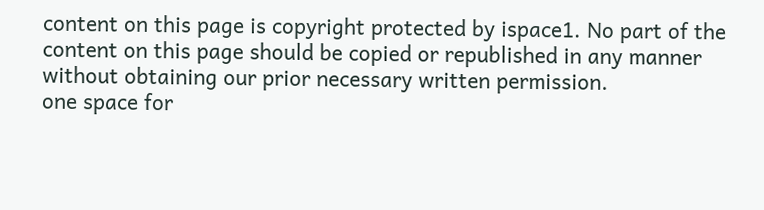content on this page is copyright protected by ispace1. No part of the content on this page should be copied or republished in any manner without obtaining our prior necessary written permission.
one space for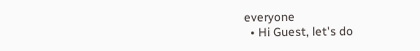everyone
  • Hi Guest, let's do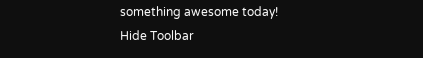something awesome today!
Hide Toolbar